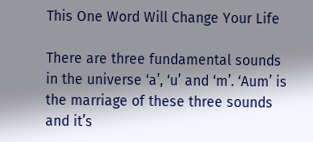This One Word Will Change Your Life

There are three fundamental sounds in the universe ‘a’, ‘u’ and ‘m’. ‘Aum’ is the marriage of these three sounds and it’s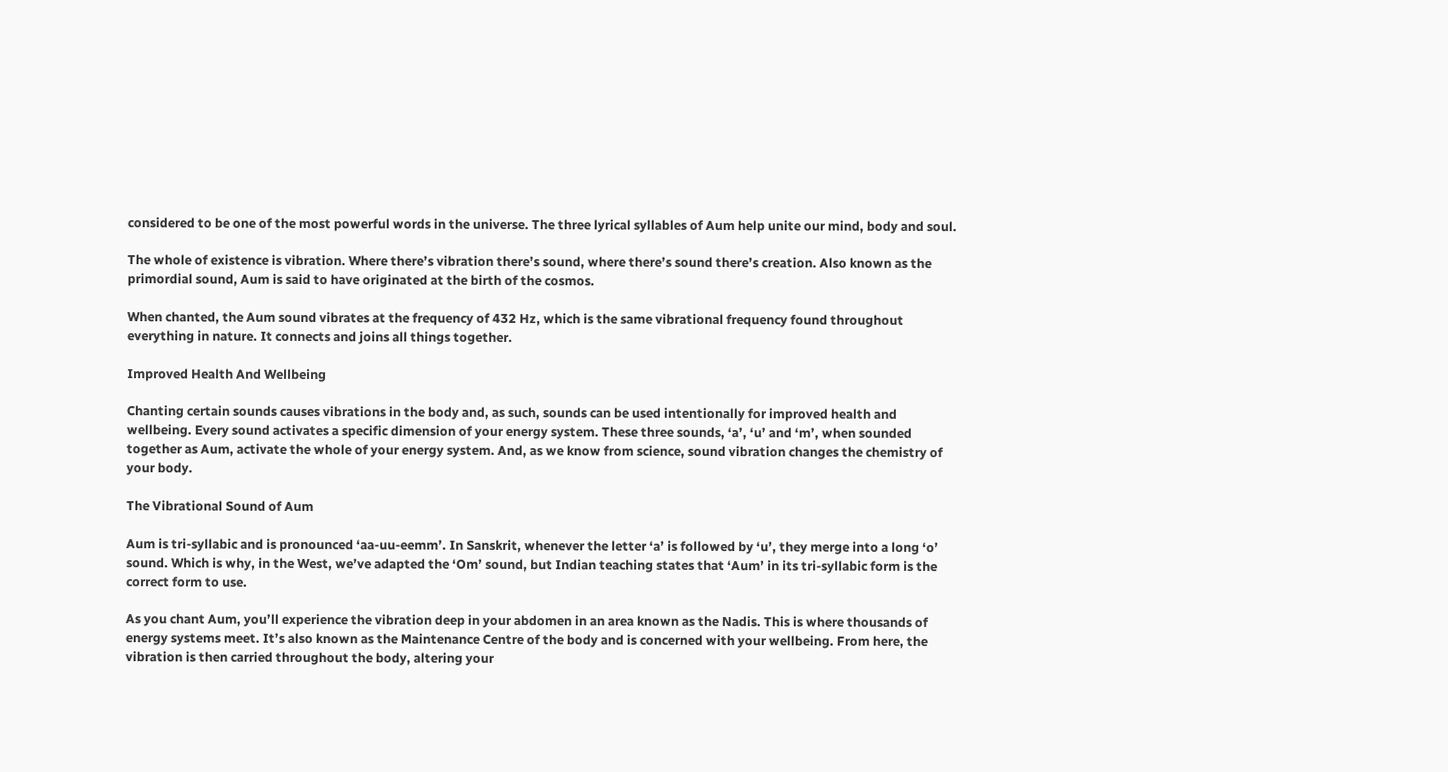considered to be one of the most powerful words in the universe. The three lyrical syllables of Aum help unite our mind, body and soul.

The whole of existence is vibration. Where there’s vibration there’s sound, where there’s sound there’s creation. Also known as the primordial sound, Aum is said to have originated at the birth of the cosmos.

When chanted, the Aum sound vibrates at the frequency of 432 Hz, which is the same vibrational frequency found throughout everything in nature. It connects and joins all things together.

Improved Health And Wellbeing

Chanting certain sounds causes vibrations in the body and, as such, sounds can be used intentionally for improved health and wellbeing. Every sound activates a specific dimension of your energy system. These three sounds, ‘a’, ‘u’ and ‘m’, when sounded together as Aum, activate the whole of your energy system. And, as we know from science, sound vibration changes the chemistry of your body.

The Vibrational Sound of Aum

Aum is tri-syllabic and is pronounced ‘aa-uu-eemm’. In Sanskrit, whenever the letter ‘a’ is followed by ‘u’, they merge into a long ‘o’ sound. Which is why, in the West, we’ve adapted the ‘Om’ sound, but Indian teaching states that ‘Aum’ in its tri-syllabic form is the correct form to use.

As you chant Aum, you’ll experience the vibration deep in your abdomen in an area known as the Nadis. This is where thousands of energy systems meet. It’s also known as the Maintenance Centre of the body and is concerned with your wellbeing. From here, the vibration is then carried throughout the body, altering your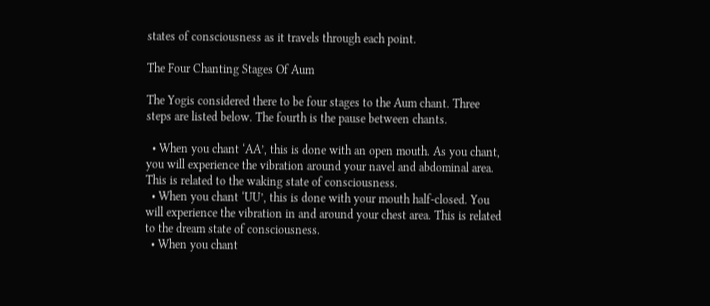states of consciousness as it travels through each point.

The Four Chanting Stages Of Aum

The Yogis considered there to be four stages to the Aum chant. Three steps are listed below. The fourth is the pause between chants.

  • When you chant ‘AA’, this is done with an open mouth. As you chant, you will experience the vibration around your navel and abdominal area. This is related to the waking state of consciousness.
  • When you chant ‘UU’, this is done with your mouth half-closed. You will experience the vibration in and around your chest area. This is related to the dream state of consciousness.
  • When you chant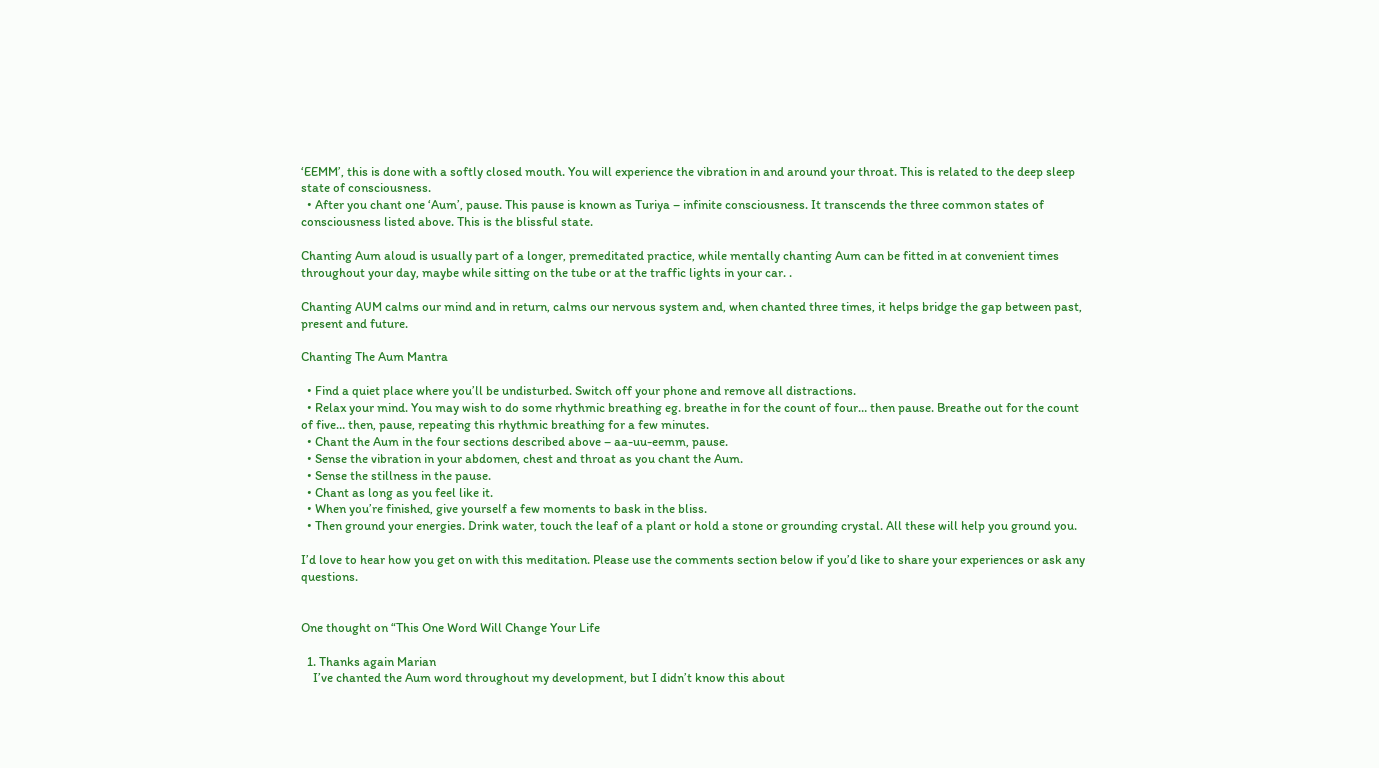‘EEMM’, this is done with a softly closed mouth. You will experience the vibration in and around your throat. This is related to the deep sleep state of consciousness.
  • After you chant one ‘Aum’, pause. This pause is known as Turiya – infinite consciousness. It transcends the three common states of consciousness listed above. This is the blissful state.

Chanting Aum aloud is usually part of a longer, premeditated practice, while mentally chanting Aum can be fitted in at convenient times throughout your day, maybe while sitting on the tube or at the traffic lights in your car. .

Chanting AUM calms our mind and in return, calms our nervous system and, when chanted three times, it helps bridge the gap between past, present and future.

Chanting The Aum Mantra

  • Find a quiet place where you’ll be undisturbed. Switch off your phone and remove all distractions.
  • Relax your mind. You may wish to do some rhythmic breathing eg. breathe in for the count of four… then pause. Breathe out for the count of five… then, pause, repeating this rhythmic breathing for a few minutes.
  • Chant the Aum in the four sections described above – aa-uu-eemm, pause.
  • Sense the vibration in your abdomen, chest and throat as you chant the Aum.
  • Sense the stillness in the pause.
  • Chant as long as you feel like it.
  • When you’re finished, give yourself a few moments to bask in the bliss.
  • Then ground your energies. Drink water, touch the leaf of a plant or hold a stone or grounding crystal. All these will help you ground you.

I’d love to hear how you get on with this meditation. Please use the comments section below if you’d like to share your experiences or ask any questions.


One thought on “This One Word Will Change Your Life

  1. Thanks again Marian
    I’ve chanted the Aum word throughout my development, but I didn’t know this about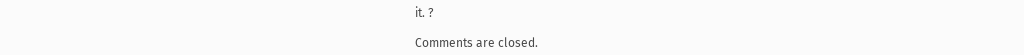it. ?

Comments are closed.